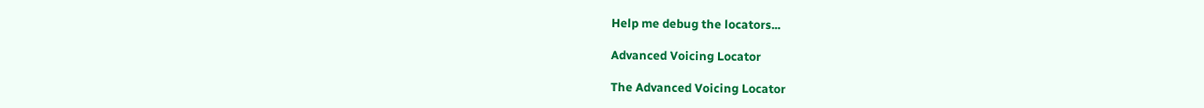Help me debug the locators...

Advanced Voicing Locator

The Advanced Voicing Locator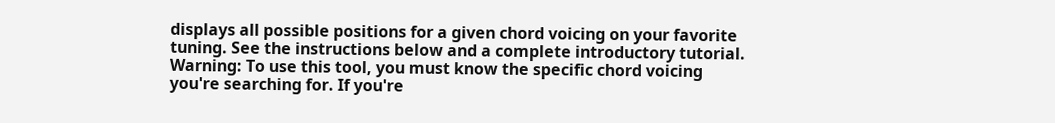displays all possible positions for a given chord voicing on your favorite tuning. See the instructions below and a complete introductory tutorial. Warning: To use this tool, you must know the specific chord voicing you're searching for. If you're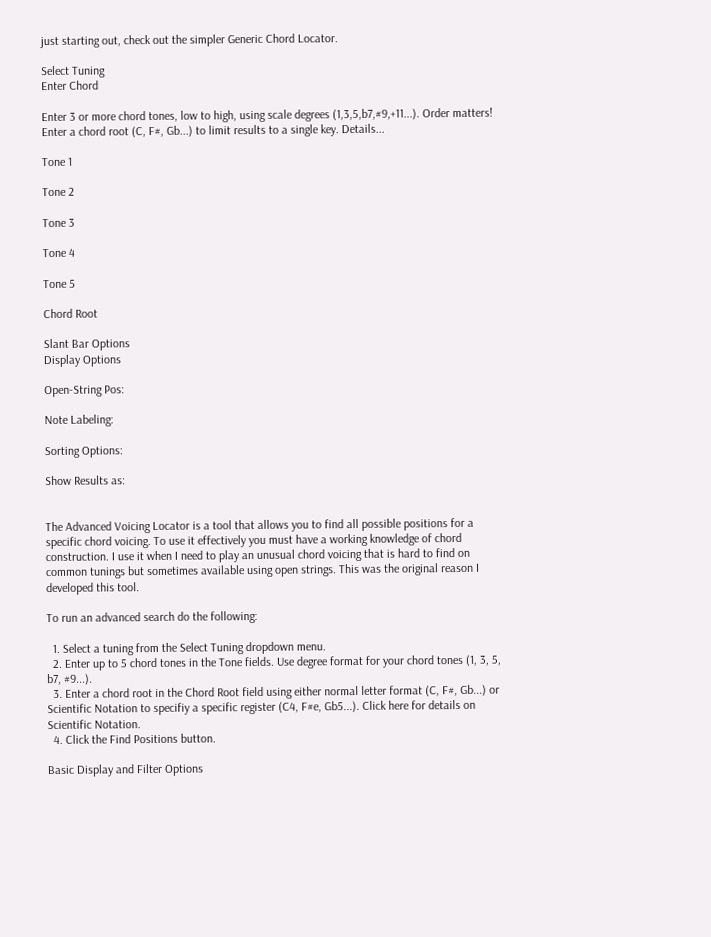just starting out, check out the simpler Generic Chord Locator.

Select Tuning
Enter Chord

Enter 3 or more chord tones, low to high, using scale degrees (1,3,5,b7,#9,+11...). Order matters! Enter a chord root (C, F#, Gb...) to limit results to a single key. Details...

Tone 1

Tone 2

Tone 3

Tone 4

Tone 5

Chord Root

Slant Bar Options
Display Options

Open-String Pos:

Note Labeling:

Sorting Options:

Show Results as:


The Advanced Voicing Locator is a tool that allows you to find all possible positions for a specific chord voicing. To use it effectively you must have a working knowledge of chord construction. I use it when I need to play an unusual chord voicing that is hard to find on common tunings but sometimes available using open strings. This was the original reason I developed this tool.

To run an advanced search do the following:

  1. Select a tuning from the Select Tuning dropdown menu.
  2. Enter up to 5 chord tones in the Tone fields. Use degree format for your chord tones (1, 3, 5, b7, #9...).
  3. Enter a chord root in the Chord Root field using either normal letter format (C, F#, Gb...) or Scientific Notation to specifiy a specific register (C4, F#e, Gb5...). Click here for details on Scientific Notation.
  4. Click the Find Positions button.

Basic Display and Filter Options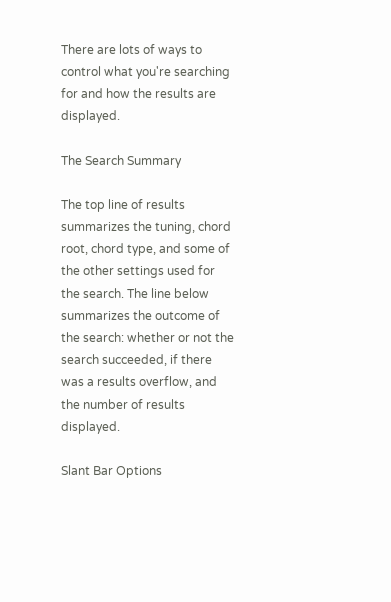There are lots of ways to control what you're searching for and how the results are displayed.

The Search Summary

The top line of results summarizes the tuning, chord root, chord type, and some of the other settings used for the search. The line below summarizes the outcome of the search: whether or not the search succeeded, if there was a results overflow, and the number of results displayed.

Slant Bar Options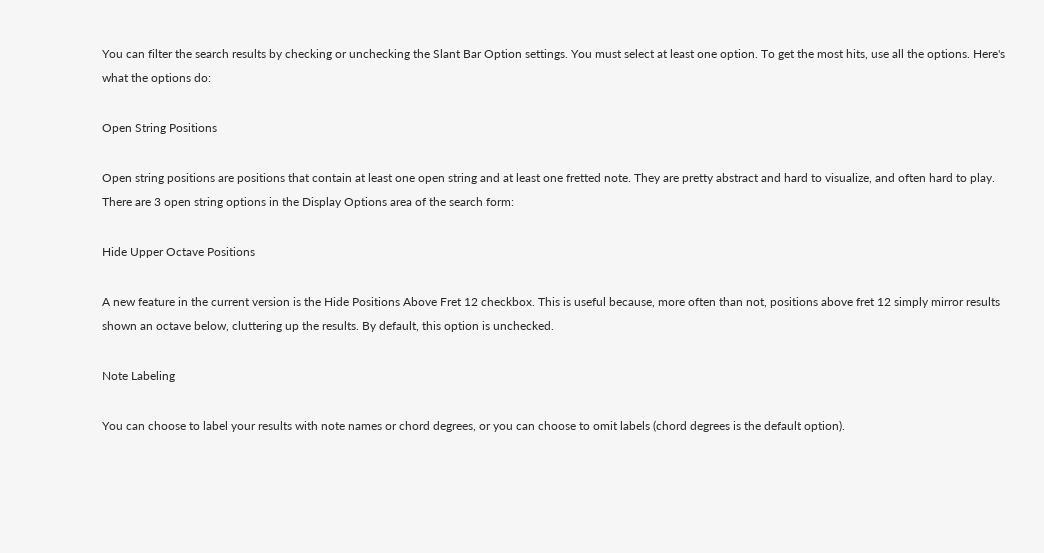You can filter the search results by checking or unchecking the Slant Bar Option settings. You must select at least one option. To get the most hits, use all the options. Here's what the options do:

Open String Positions

Open string positions are positions that contain at least one open string and at least one fretted note. They are pretty abstract and hard to visualize, and often hard to play. There are 3 open string options in the Display Options area of the search form:

Hide Upper Octave Positions

A new feature in the current version is the Hide Positions Above Fret 12 checkbox. This is useful because, more often than not, positions above fret 12 simply mirror results shown an octave below, cluttering up the results. By default, this option is unchecked.

Note Labeling

You can choose to label your results with note names or chord degrees, or you can choose to omit labels (chord degrees is the default option).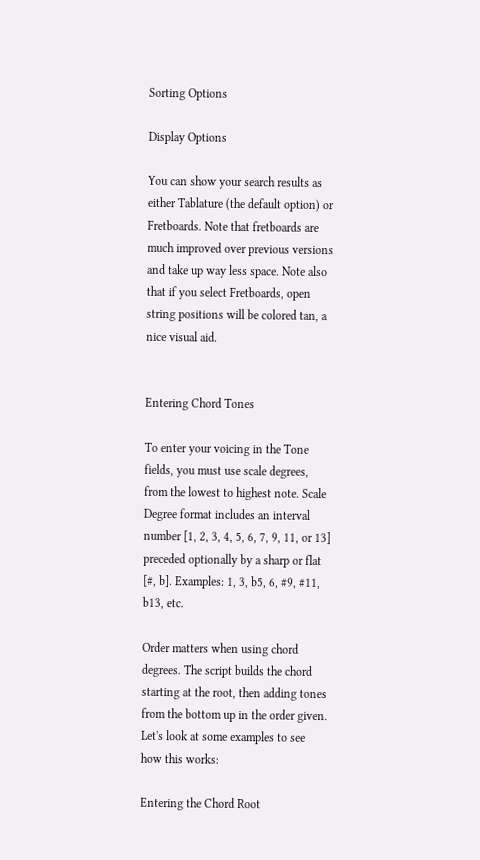Sorting Options

Display Options

You can show your search results as either Tablature (the default option) or Fretboards. Note that fretboards are much improved over previous versions and take up way less space. Note also that if you select Fretboards, open string positions will be colored tan, a nice visual aid.


Entering Chord Tones

To enter your voicing in the Tone fields, you must use scale degrees, from the lowest to highest note. Scale Degree format includes an interval number [1, 2, 3, 4, 5, 6, 7, 9, 11, or 13] preceded optionally by a sharp or flat [#, b]. Examples: 1, 3, b5, 6, #9, #11, b13, etc.

Order matters when using chord degrees. The script builds the chord starting at the root, then adding tones from the bottom up in the order given. Let's look at some examples to see how this works:

Entering the Chord Root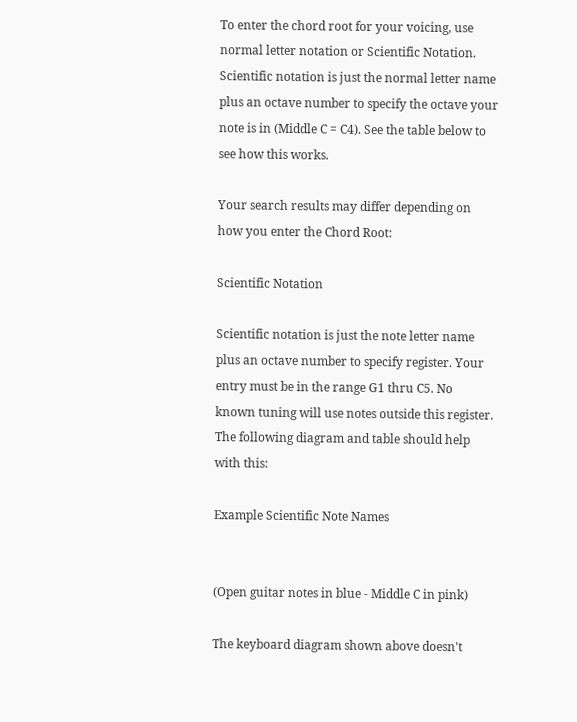To enter the chord root for your voicing, use normal letter notation or Scientific Notation. Scientific notation is just the normal letter name plus an octave number to specify the octave your note is in (Middle C = C4). See the table below to see how this works.

Your search results may differ depending on how you enter the Chord Root:

Scientific Notation

Scientific notation is just the note letter name plus an octave number to specify register. Your entry must be in the range G1 thru C5. No known tuning will use notes outside this register. The following diagram and table should help with this:

Example Scientific Note Names


(Open guitar notes in blue - Middle C in pink)

The keyboard diagram shown above doesn't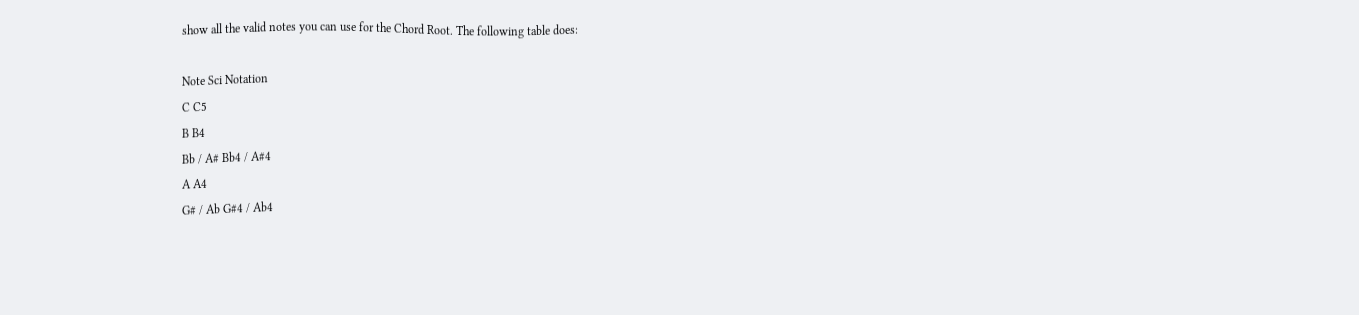show all the valid notes you can use for the Chord Root. The following table does:

Note Sci Notation
C C5
B B4
Bb / A# Bb4 / A#4
A A4
G# / Ab G#4 / Ab4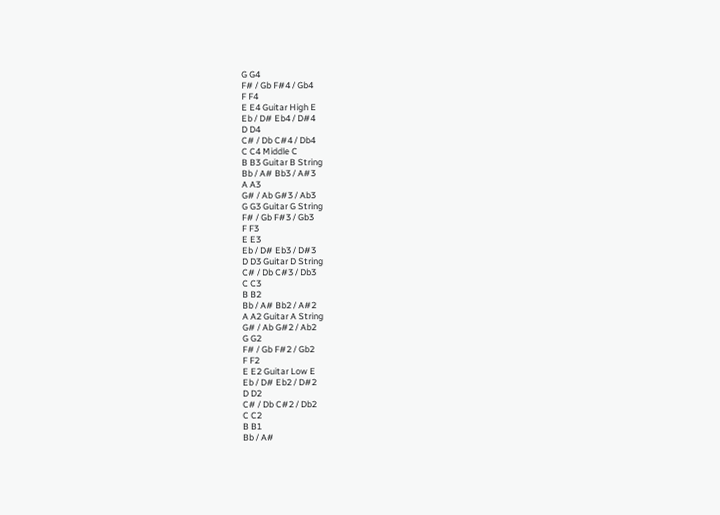G G4
F# / Gb F#4 / Gb4
F F4
E E4 Guitar High E
Eb / D# Eb4 / D#4
D D4
C# / Db C#4 / Db4
C C4 Middle C
B B3 Guitar B String
Bb / A# Bb3 / A#3
A A3
G# / Ab G#3 / Ab3
G G3 Guitar G String
F# / Gb F#3 / Gb3
F F3
E E3
Eb / D# Eb3 / D#3
D D3 Guitar D String
C# / Db C#3 / Db3
C C3
B B2
Bb / A# Bb2 / A#2
A A2 Guitar A String
G# / Ab G#2 / Ab2
G G2
F# / Gb F#2 / Gb2
F F2
E E2 Guitar Low E
Eb / D# Eb2 / D#2
D D2
C# / Db C#2 / Db2
C C2
B B1
Bb / A#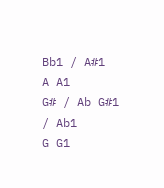Bb1 / A#1
A A1
G# / Ab G#1 / Ab1
G G1